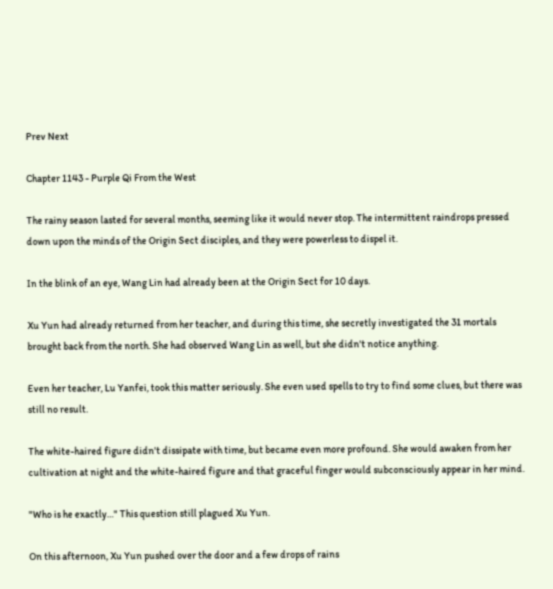Prev Next

Chapter 1143 - Purple Qi From the West

The rainy season lasted for several months, seeming like it would never stop. The intermittent raindrops pressed down upon the minds of the Origin Sect disciples, and they were powerless to dispel it.

In the blink of an eye, Wang Lin had already been at the Origin Sect for 10 days.

Xu Yun had already returned from her teacher, and during this time, she secretly investigated the 31 mortals brought back from the north. She had observed Wang Lin as well, but she didn't notice anything.

Even her teacher, Lu Yanfei, took this matter seriously. She even used spells to try to find some clues, but there was still no result.

The white-haired figure didn't dissipate with time, but became even more profound. She would awaken from her cultivation at night and the white-haired figure and that graceful finger would subconsciously appear in her mind.

"Who is he exactly…" This question still plagued Xu Yun.

On this afternoon, Xu Yun pushed over the door and a few drops of rains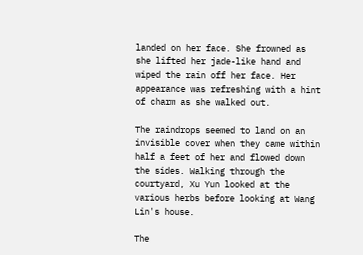landed on her face. She frowned as she lifted her jade-like hand and wiped the rain off her face. Her appearance was refreshing with a hint of charm as she walked out.

The raindrops seemed to land on an invisible cover when they came within half a feet of her and flowed down the sides. Walking through the courtyard, Xu Yun looked at the various herbs before looking at Wang Lin's house.

The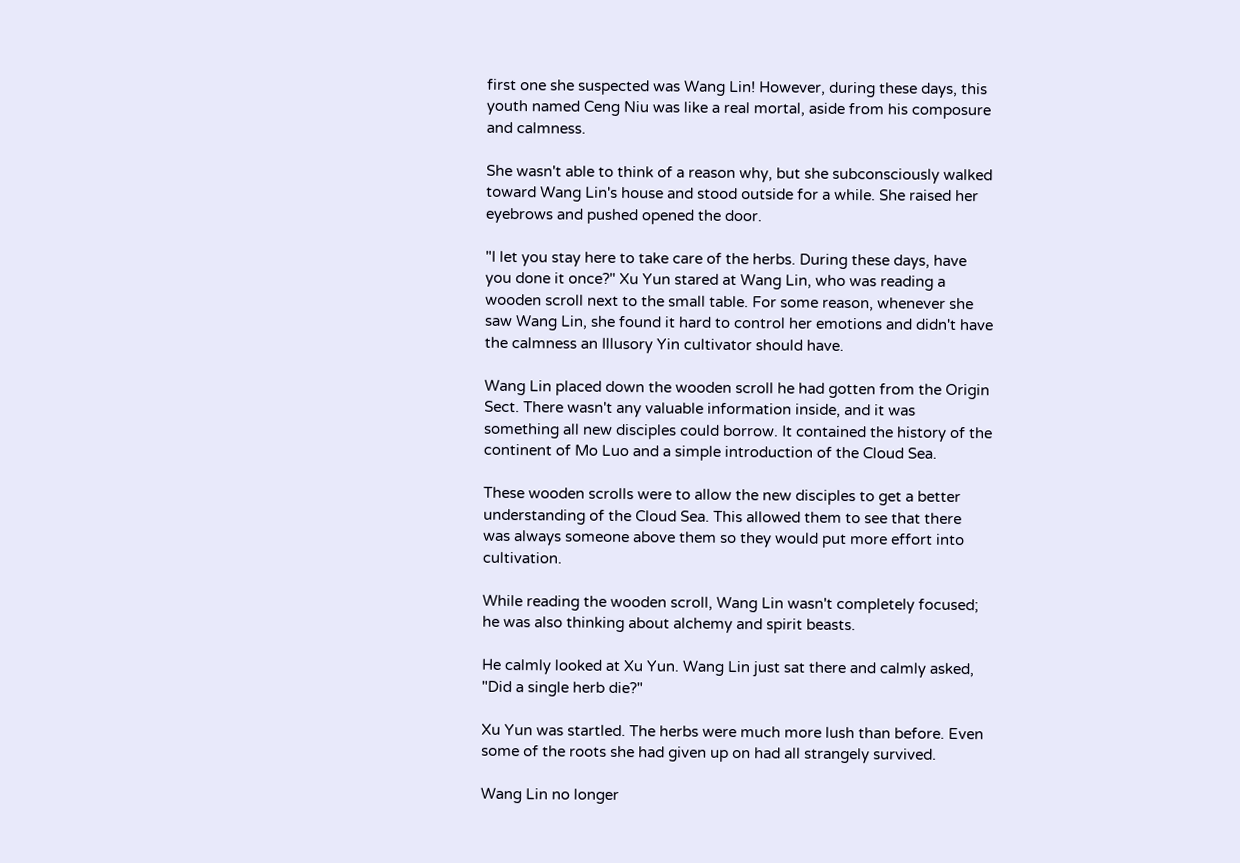first one she suspected was Wang Lin! However, during these days, this youth named Ceng Niu was like a real mortal, aside from his composure and calmness.

She wasn't able to think of a reason why, but she subconsciously walked toward Wang Lin's house and stood outside for a while. She raised her eyebrows and pushed opened the door.

"I let you stay here to take care of the herbs. During these days, have you done it once?" Xu Yun stared at Wang Lin, who was reading a wooden scroll next to the small table. For some reason, whenever she saw Wang Lin, she found it hard to control her emotions and didn't have the calmness an Illusory Yin cultivator should have.

Wang Lin placed down the wooden scroll he had gotten from the Origin Sect. There wasn't any valuable information inside, and it was something all new disciples could borrow. It contained the history of the continent of Mo Luo and a simple introduction of the Cloud Sea.

These wooden scrolls were to allow the new disciples to get a better understanding of the Cloud Sea. This allowed them to see that there was always someone above them so they would put more effort into cultivation.

While reading the wooden scroll, Wang Lin wasn't completely focused; he was also thinking about alchemy and spirit beasts.

He calmly looked at Xu Yun. Wang Lin just sat there and calmly asked, "Did a single herb die?"

Xu Yun was startled. The herbs were much more lush than before. Even some of the roots she had given up on had all strangely survived.

Wang Lin no longer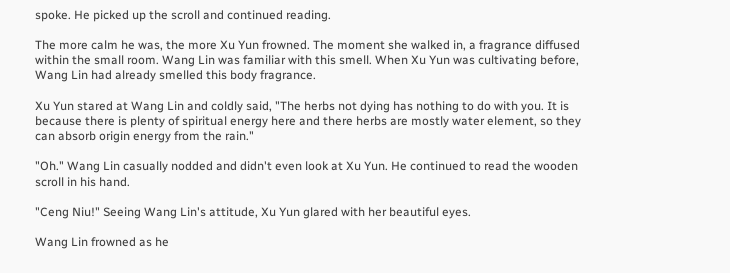spoke. He picked up the scroll and continued reading.

The more calm he was, the more Xu Yun frowned. The moment she walked in, a fragrance diffused within the small room. Wang Lin was familiar with this smell. When Xu Yun was cultivating before, Wang Lin had already smelled this body fragrance.

Xu Yun stared at Wang Lin and coldly said, "The herbs not dying has nothing to do with you. It is because there is plenty of spiritual energy here and there herbs are mostly water element, so they can absorb origin energy from the rain."

"Oh." Wang Lin casually nodded and didn't even look at Xu Yun. He continued to read the wooden scroll in his hand.

"Ceng Niu!" Seeing Wang Lin's attitude, Xu Yun glared with her beautiful eyes.

Wang Lin frowned as he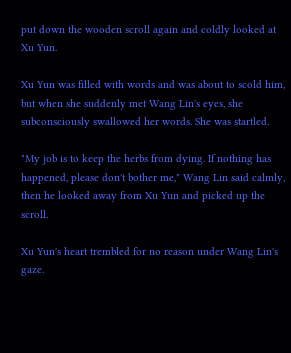put down the wooden scroll again and coldly looked at Xu Yun.

Xu Yun was filled with words and was about to scold him, but when she suddenly met Wang Lin's eyes, she subconsciously swallowed her words. She was startled.

"My job is to keep the herbs from dying. If nothing has happened, please don't bother me," Wang Lin said calmly, then he looked away from Xu Yun and picked up the scroll.

Xu Yun's heart trembled for no reason under Wang Lin's gaze.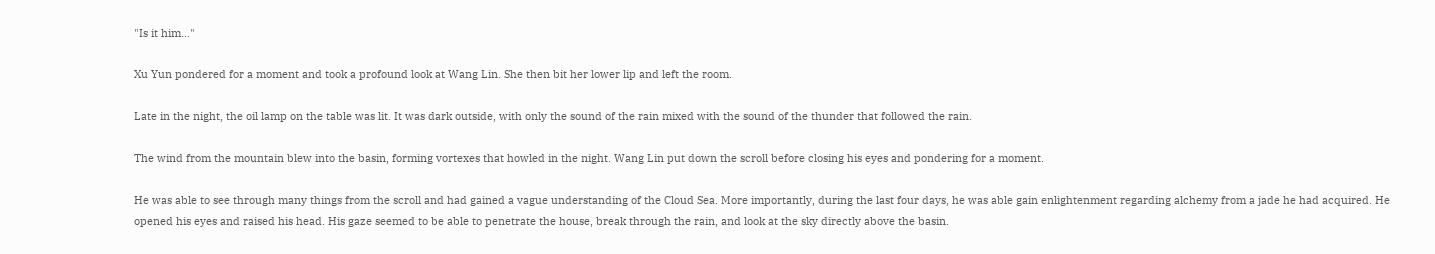"Is it him…"

Xu Yun pondered for a moment and took a profound look at Wang Lin. She then bit her lower lip and left the room.

Late in the night, the oil lamp on the table was lit. It was dark outside, with only the sound of the rain mixed with the sound of the thunder that followed the rain.

The wind from the mountain blew into the basin, forming vortexes that howled in the night. Wang Lin put down the scroll before closing his eyes and pondering for a moment.

He was able to see through many things from the scroll and had gained a vague understanding of the Cloud Sea. More importantly, during the last four days, he was able gain enlightenment regarding alchemy from a jade he had acquired. He opened his eyes and raised his head. His gaze seemed to be able to penetrate the house, break through the rain, and look at the sky directly above the basin.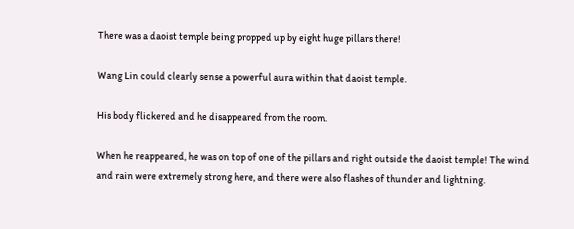There was a daoist temple being propped up by eight huge pillars there!

Wang Lin could clearly sense a powerful aura within that daoist temple.

His body flickered and he disappeared from the room.

When he reappeared, he was on top of one of the pillars and right outside the daoist temple! The wind and rain were extremely strong here, and there were also flashes of thunder and lightning.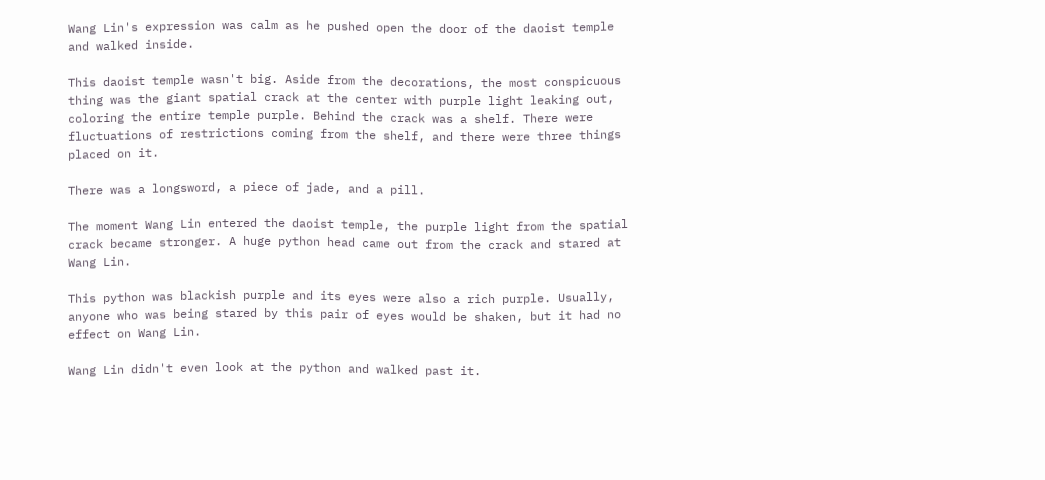Wang Lin's expression was calm as he pushed open the door of the daoist temple and walked inside.

This daoist temple wasn't big. Aside from the decorations, the most conspicuous thing was the giant spatial crack at the center with purple light leaking out, coloring the entire temple purple. Behind the crack was a shelf. There were fluctuations of restrictions coming from the shelf, and there were three things placed on it.

There was a longsword, a piece of jade, and a pill.

The moment Wang Lin entered the daoist temple, the purple light from the spatial crack became stronger. A huge python head came out from the crack and stared at Wang Lin.

This python was blackish purple and its eyes were also a rich purple. Usually, anyone who was being stared by this pair of eyes would be shaken, but it had no effect on Wang Lin.

Wang Lin didn't even look at the python and walked past it.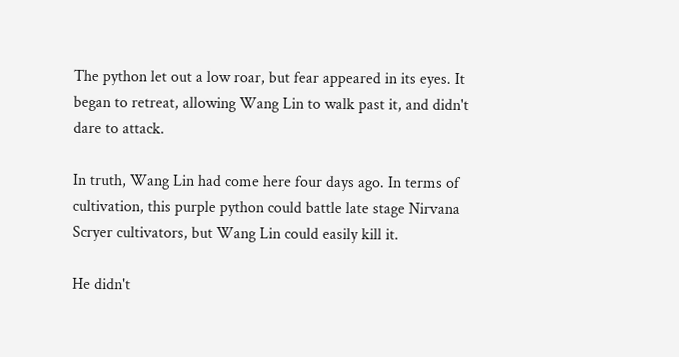The python let out a low roar, but fear appeared in its eyes. It began to retreat, allowing Wang Lin to walk past it, and didn't dare to attack.

In truth, Wang Lin had come here four days ago. In terms of cultivation, this purple python could battle late stage Nirvana Scryer cultivators, but Wang Lin could easily kill it.

He didn't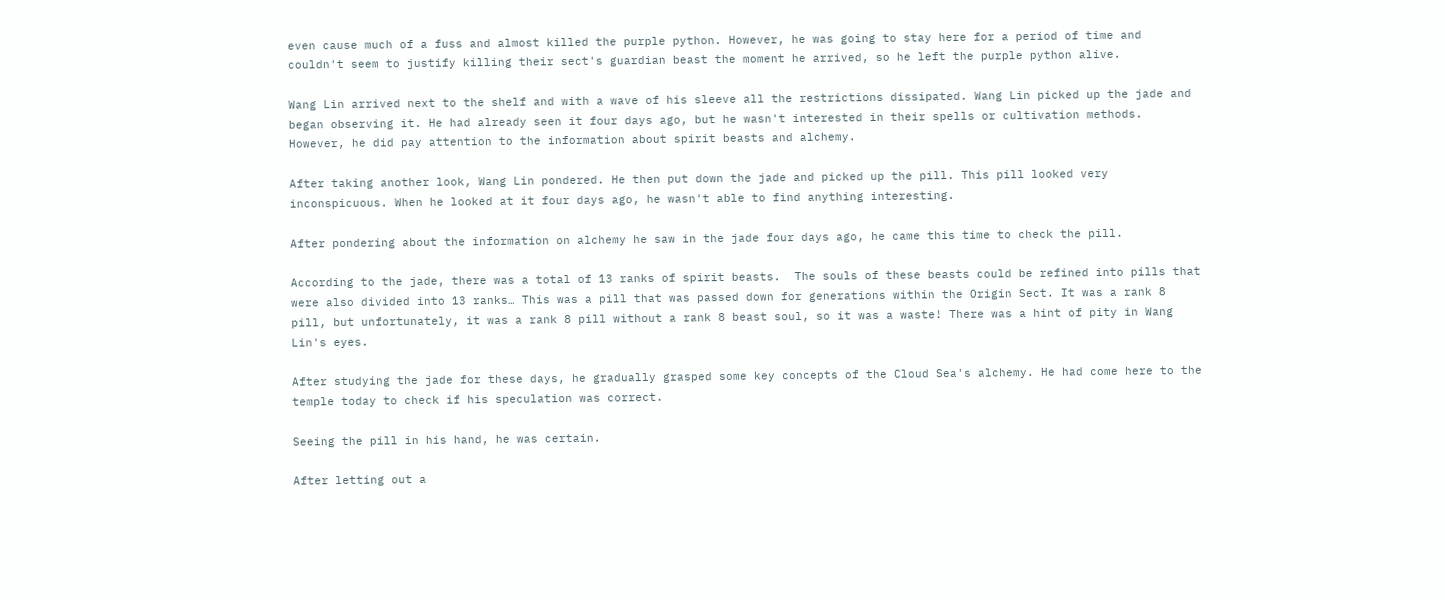even cause much of a fuss and almost killed the purple python. However, he was going to stay here for a period of time and couldn't seem to justify killing their sect's guardian beast the moment he arrived, so he left the purple python alive.

Wang Lin arrived next to the shelf and with a wave of his sleeve all the restrictions dissipated. Wang Lin picked up the jade and began observing it. He had already seen it four days ago, but he wasn't interested in their spells or cultivation methods. However, he did pay attention to the information about spirit beasts and alchemy.

After taking another look, Wang Lin pondered. He then put down the jade and picked up the pill. This pill looked very inconspicuous. When he looked at it four days ago, he wasn't able to find anything interesting.

After pondering about the information on alchemy he saw in the jade four days ago, he came this time to check the pill.

According to the jade, there was a total of 13 ranks of spirit beasts.  The souls of these beasts could be refined into pills that were also divided into 13 ranks… This was a pill that was passed down for generations within the Origin Sect. It was a rank 8 pill, but unfortunately, it was a rank 8 pill without a rank 8 beast soul, so it was a waste! There was a hint of pity in Wang Lin's eyes.

After studying the jade for these days, he gradually grasped some key concepts of the Cloud Sea's alchemy. He had come here to the temple today to check if his speculation was correct.

Seeing the pill in his hand, he was certain.

After letting out a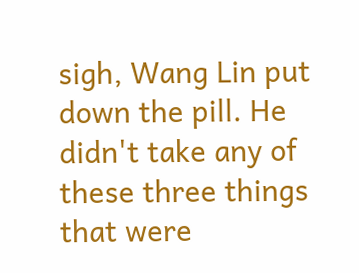sigh, Wang Lin put down the pill. He didn't take any of these three things that were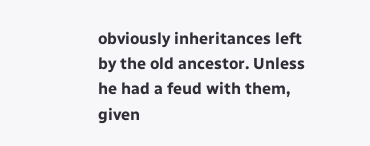obviously inheritances left by the old ancestor. Unless he had a feud with them, given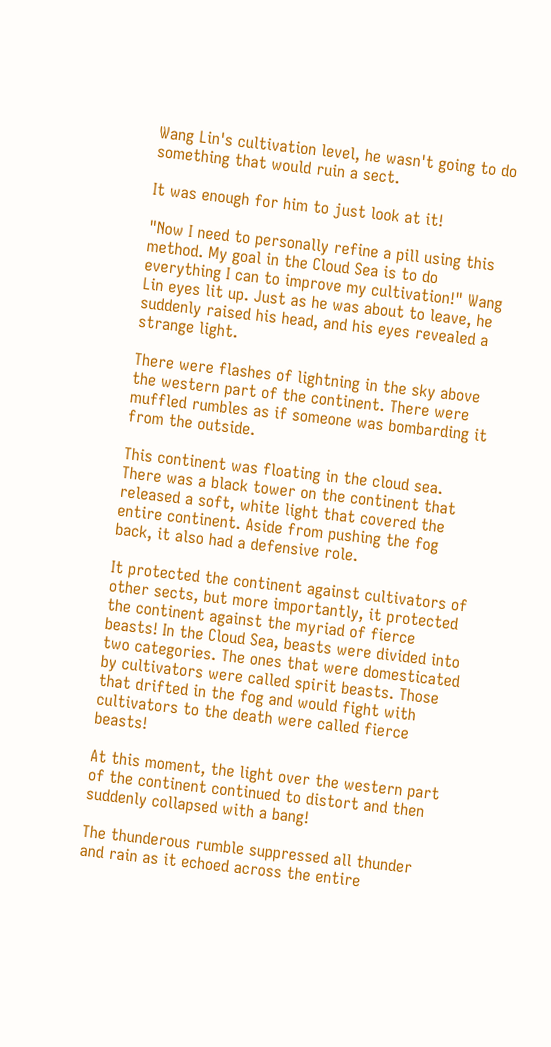Wang Lin's cultivation level, he wasn't going to do something that would ruin a sect.

It was enough for him to just look at it!

"Now I need to personally refine a pill using this method. My goal in the Cloud Sea is to do everything I can to improve my cultivation!" Wang Lin eyes lit up. Just as he was about to leave, he suddenly raised his head, and his eyes revealed a strange light.

There were flashes of lightning in the sky above the western part of the continent. There were muffled rumbles as if someone was bombarding it from the outside.

This continent was floating in the cloud sea. There was a black tower on the continent that released a soft, white light that covered the entire continent. Aside from pushing the fog back, it also had a defensive role.

It protected the continent against cultivators of other sects, but more importantly, it protected the continent against the myriad of fierce beasts! In the Cloud Sea, beasts were divided into two categories. The ones that were domesticated by cultivators were called spirit beasts. Those that drifted in the fog and would fight with cultivators to the death were called fierce beasts!

At this moment, the light over the western part of the continent continued to distort and then suddenly collapsed with a bang!

The thunderous rumble suppressed all thunder and rain as it echoed across the entire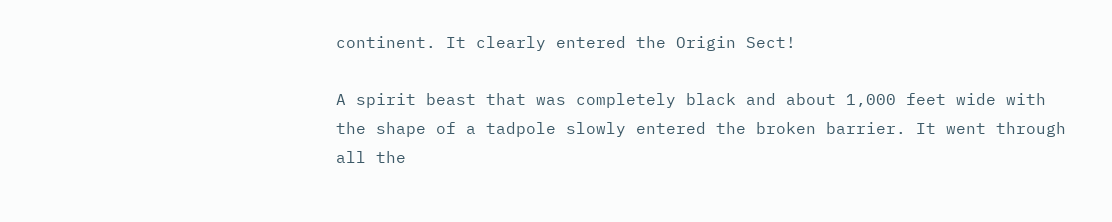continent. It clearly entered the Origin Sect!

A spirit beast that was completely black and about 1,000 feet wide with the shape of a tadpole slowly entered the broken barrier. It went through all the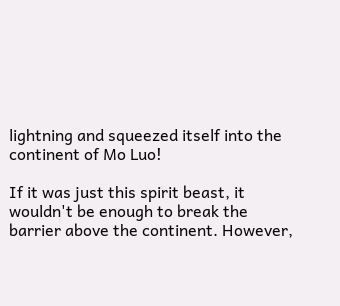lightning and squeezed itself into the continent of Mo Luo!

If it was just this spirit beast, it wouldn't be enough to break the barrier above the continent. However,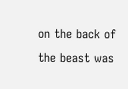on the back of the beast was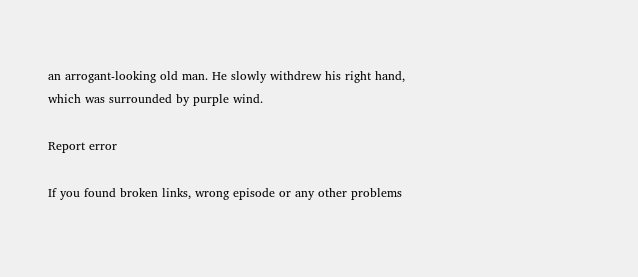an arrogant-looking old man. He slowly withdrew his right hand, which was surrounded by purple wind.

Report error

If you found broken links, wrong episode or any other problems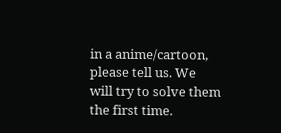in a anime/cartoon, please tell us. We will try to solve them the first time.